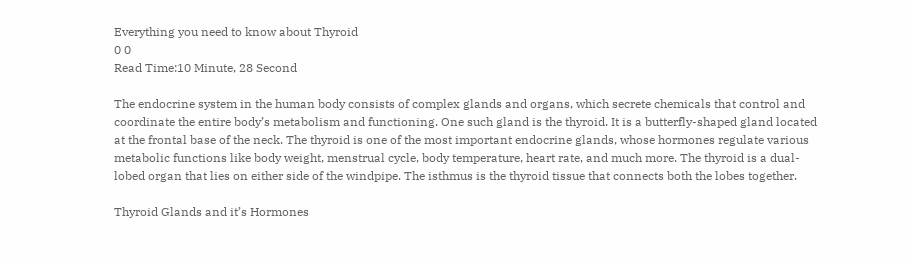Everything you need to know about Thyroid
0 0
Read Time:10 Minute, 28 Second

The endocrine system in the human body consists of complex glands and organs, which secrete chemicals that control and coordinate the entire body’s metabolism and functioning. One such gland is the thyroid. It is a butterfly-shaped gland located at the frontal base of the neck. The thyroid is one of the most important endocrine glands, whose hormones regulate various metabolic functions like body weight, menstrual cycle, body temperature, heart rate, and much more. The thyroid is a dual-lobed organ that lies on either side of the windpipe. The isthmus is the thyroid tissue that connects both the lobes together.

Thyroid Glands and it’s Hormones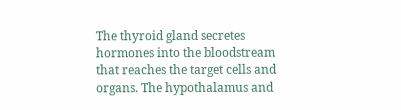The thyroid gland secretes hormones into the bloodstream that reaches the target cells and organs. The hypothalamus and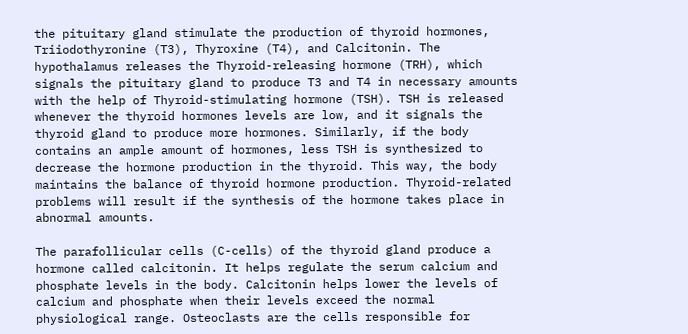the pituitary gland stimulate the production of thyroid hormones, Triiodothyronine (T3), Thyroxine (T4), and Calcitonin. The hypothalamus releases the Thyroid-releasing hormone (TRH), which signals the pituitary gland to produce T3 and T4 in necessary amounts with the help of Thyroid-stimulating hormone (TSH). TSH is released whenever the thyroid hormones levels are low, and it signals the thyroid gland to produce more hormones. Similarly, if the body contains an ample amount of hormones, less TSH is synthesized to decrease the hormone production in the thyroid. This way, the body maintains the balance of thyroid hormone production. Thyroid-related problems will result if the synthesis of the hormone takes place in abnormal amounts.

The parafollicular cells (C-cells) of the thyroid gland produce a hormone called calcitonin. It helps regulate the serum calcium and phosphate levels in the body. Calcitonin helps lower the levels of calcium and phosphate when their levels exceed the normal physiological range. Osteoclasts are the cells responsible for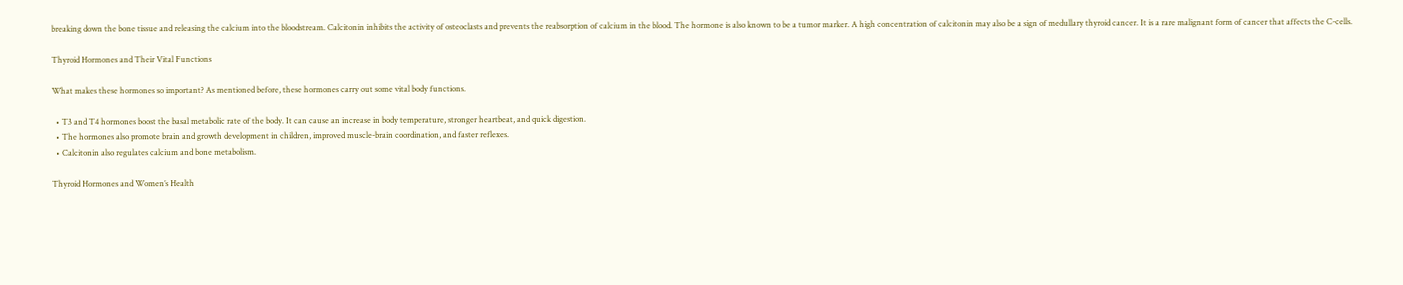breaking down the bone tissue and releasing the calcium into the bloodstream. Calcitonin inhibits the activity of osteoclasts and prevents the reabsorption of calcium in the blood. The hormone is also known to be a tumor marker. A high concentration of calcitonin may also be a sign of medullary thyroid cancer. It is a rare malignant form of cancer that affects the C-cells.

Thyroid Hormones and Their Vital Functions

What makes these hormones so important? As mentioned before, these hormones carry out some vital body functions.

  • T3 and T4 hormones boost the basal metabolic rate of the body. It can cause an increase in body temperature, stronger heartbeat, and quick digestion.
  • The hormones also promote brain and growth development in children, improved muscle-brain coordination, and faster reflexes.
  • Calcitonin also regulates calcium and bone metabolism.

Thyroid Hormones and Women’s Health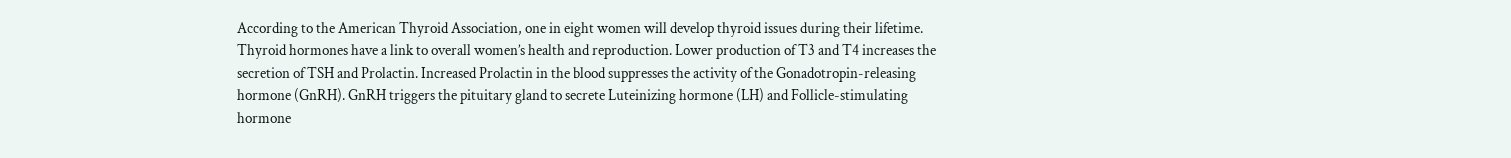According to the American Thyroid Association, one in eight women will develop thyroid issues during their lifetime. Thyroid hormones have a link to overall women’s health and reproduction. Lower production of T3 and T4 increases the secretion of TSH and Prolactin. Increased Prolactin in the blood suppresses the activity of the Gonadotropin-releasing hormone (GnRH). GnRH triggers the pituitary gland to secrete Luteinizing hormone (LH) and Follicle-stimulating hormone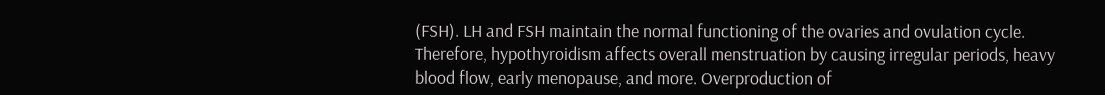(FSH). LH and FSH maintain the normal functioning of the ovaries and ovulation cycle. Therefore, hypothyroidism affects overall menstruation by causing irregular periods, heavy blood flow, early menopause, and more. Overproduction of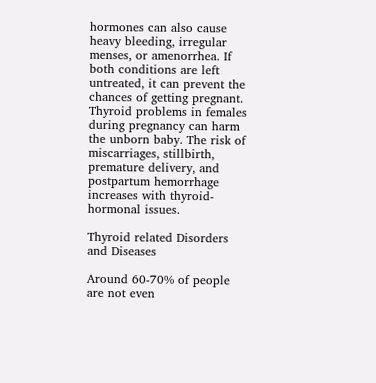hormones can also cause heavy bleeding, irregular menses, or amenorrhea. If both conditions are left untreated, it can prevent the chances of getting pregnant. Thyroid problems in females during pregnancy can harm the unborn baby. The risk of miscarriages, stillbirth, premature delivery, and postpartum hemorrhage increases with thyroid-hormonal issues.

Thyroid related Disorders and Diseases

Around 60-70% of people are not even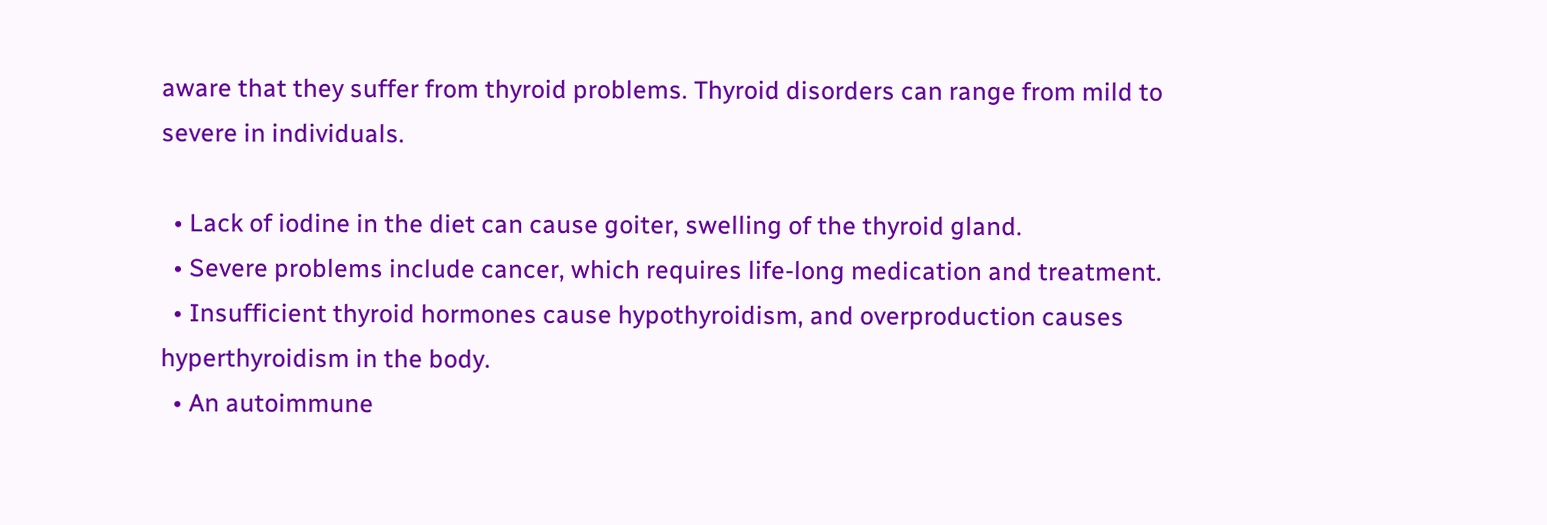aware that they suffer from thyroid problems. Thyroid disorders can range from mild to severe in individuals.

  • Lack of iodine in the diet can cause goiter, swelling of the thyroid gland.
  • Severe problems include cancer, which requires life-long medication and treatment.
  • Insufficient thyroid hormones cause hypothyroidism, and overproduction causes hyperthyroidism in the body.
  • An autoimmune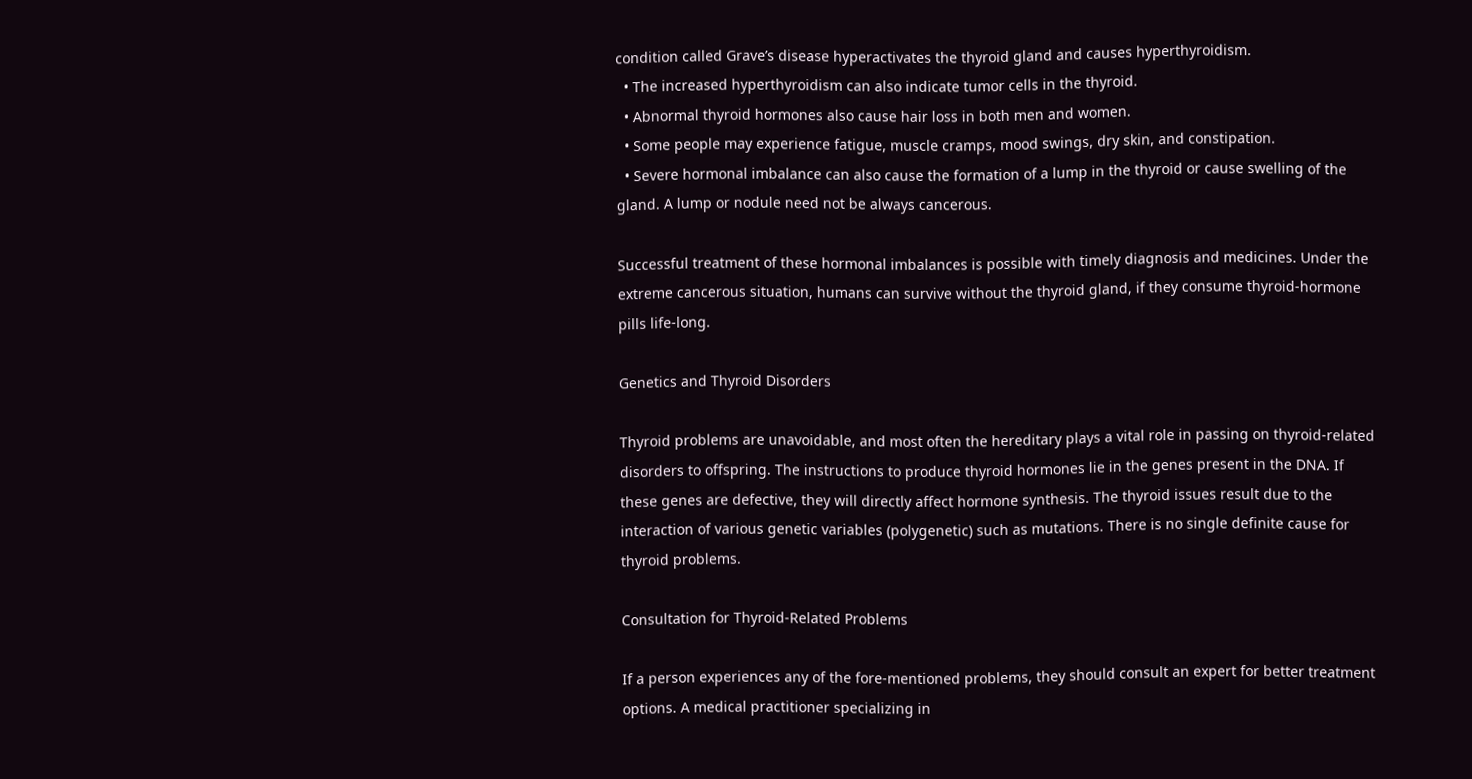condition called Grave’s disease hyperactivates the thyroid gland and causes hyperthyroidism.
  • The increased hyperthyroidism can also indicate tumor cells in the thyroid.
  • Abnormal thyroid hormones also cause hair loss in both men and women.
  • Some people may experience fatigue, muscle cramps, mood swings, dry skin, and constipation.
  • Severe hormonal imbalance can also cause the formation of a lump in the thyroid or cause swelling of the gland. A lump or nodule need not be always cancerous.

Successful treatment of these hormonal imbalances is possible with timely diagnosis and medicines. Under the extreme cancerous situation, humans can survive without the thyroid gland, if they consume thyroid-hormone pills life-long.

Genetics and Thyroid Disorders

Thyroid problems are unavoidable, and most often the hereditary plays a vital role in passing on thyroid-related disorders to offspring. The instructions to produce thyroid hormones lie in the genes present in the DNA. If these genes are defective, they will directly affect hormone synthesis. The thyroid issues result due to the interaction of various genetic variables (polygenetic) such as mutations. There is no single definite cause for thyroid problems.

Consultation for Thyroid-Related Problems

If a person experiences any of the fore-mentioned problems, they should consult an expert for better treatment options. A medical practitioner specializing in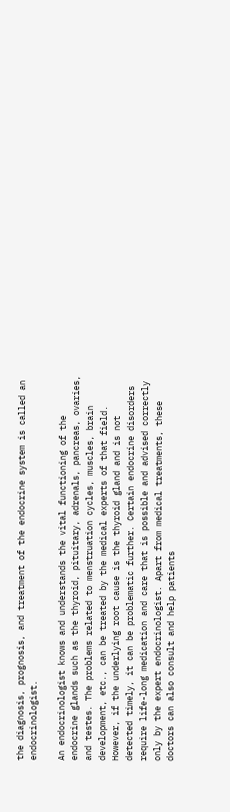the diagnosis, prognosis, and treatment of the endocrine system is called an endocrinologist.

An endocrinologist knows and understands the vital functioning of the endocrine glands such as the thyroid, pituitary, adrenals, pancreas, ovaries, and testes. The problems related to menstruation cycles, muscles, brain development, etc., can be treated by the medical experts of that field. However, if the underlying root cause is the thyroid gland and is not detected timely, it can be problematic further. Certain endocrine disorders require life-long medication and care that is possible and advised correctly only by the expert endocrinologist. Apart from medical treatments, these doctors can also consult and help patients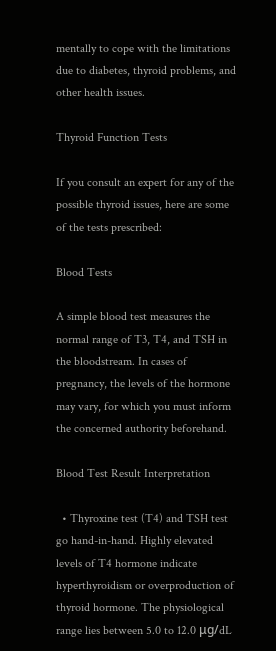mentally to cope with the limitations due to diabetes, thyroid problems, and other health issues.

Thyroid Function Tests

If you consult an expert for any of the possible thyroid issues, here are some of the tests prescribed:

Blood Tests

A simple blood test measures the normal range of T3, T4, and TSH in the bloodstream. In cases of pregnancy, the levels of the hormone may vary, for which you must inform the concerned authority beforehand.

Blood Test Result Interpretation

  • Thyroxine test (T4) and TSH test go hand-in-hand. Highly elevated levels of T4 hormone indicate hyperthyroidism or overproduction of thyroid hormone. The physiological range lies between 5.0 to 12.0 μg/dL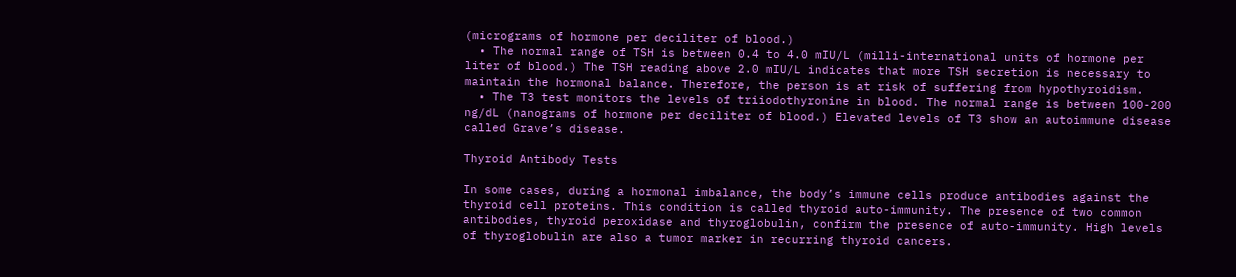(micrograms of hormone per deciliter of blood.)
  • The normal range of TSH is between 0.4 to 4.0 mIU/L (milli-international units of hormone per liter of blood.) The TSH reading above 2.0 mIU/L indicates that more TSH secretion is necessary to maintain the hormonal balance. Therefore, the person is at risk of suffering from hypothyroidism.
  • The T3 test monitors the levels of triiodothyronine in blood. The normal range is between 100-200 ng/dL (nanograms of hormone per deciliter of blood.) Elevated levels of T3 show an autoimmune disease called Grave’s disease.

Thyroid Antibody Tests

In some cases, during a hormonal imbalance, the body’s immune cells produce antibodies against the thyroid cell proteins. This condition is called thyroid auto-immunity. The presence of two common antibodies, thyroid peroxidase and thyroglobulin, confirm the presence of auto-immunity. High levels of thyroglobulin are also a tumor marker in recurring thyroid cancers.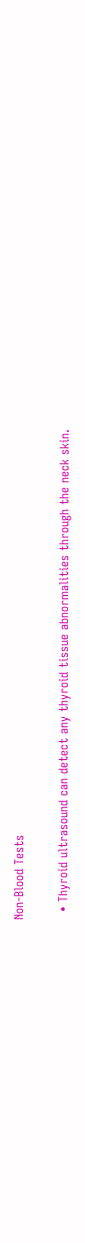Non-Blood Tests

  • Thyroid ultrasound can detect any thyroid tissue abnormalities through the neck skin.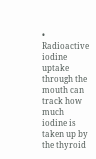• Radioactive iodine uptake through the mouth can track how much iodine is taken up by the thyroid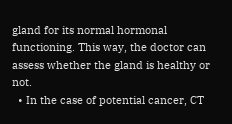gland for its normal hormonal functioning. This way, the doctor can assess whether the gland is healthy or not.
  • In the case of potential cancer, CT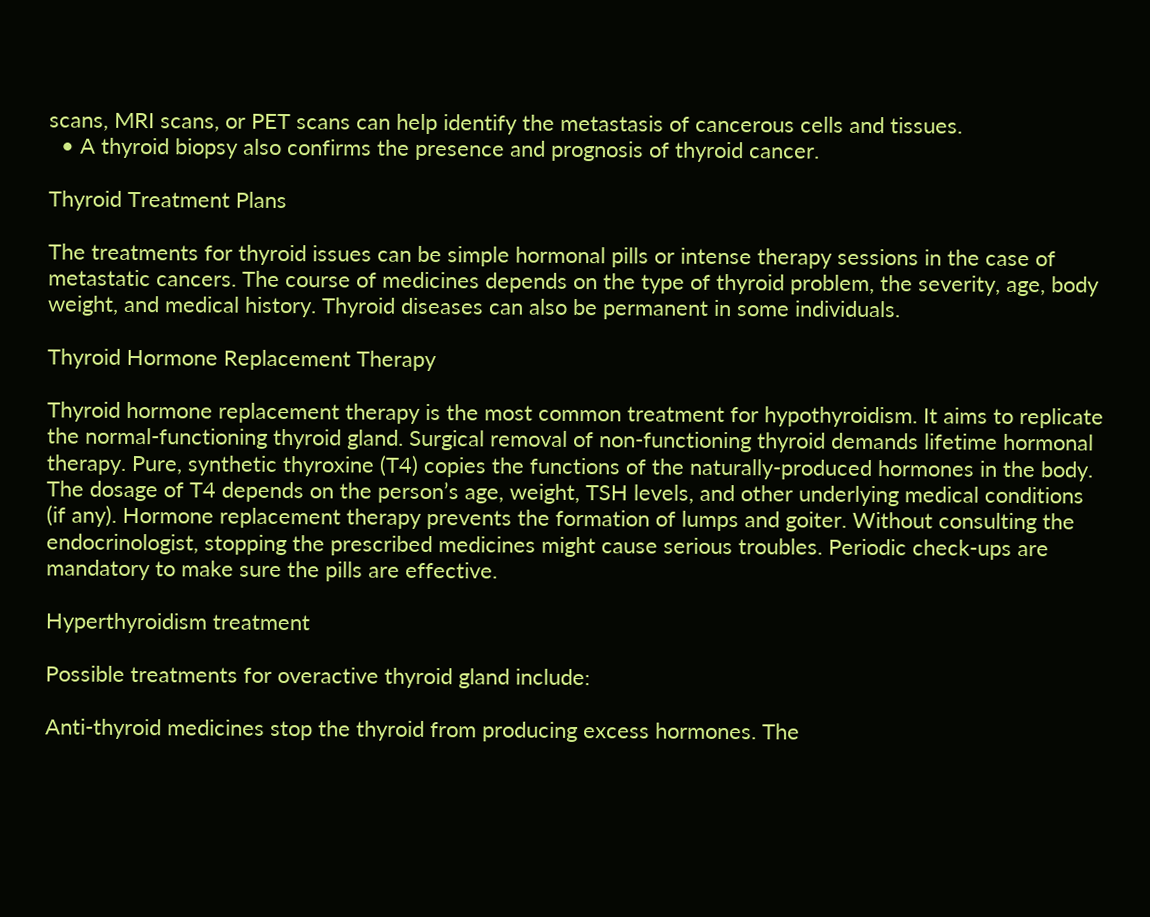scans, MRI scans, or PET scans can help identify the metastasis of cancerous cells and tissues.
  • A thyroid biopsy also confirms the presence and prognosis of thyroid cancer.

Thyroid Treatment Plans

The treatments for thyroid issues can be simple hormonal pills or intense therapy sessions in the case of metastatic cancers. The course of medicines depends on the type of thyroid problem, the severity, age, body weight, and medical history. Thyroid diseases can also be permanent in some individuals.

Thyroid Hormone Replacement Therapy

Thyroid hormone replacement therapy is the most common treatment for hypothyroidism. It aims to replicate the normal-functioning thyroid gland. Surgical removal of non-functioning thyroid demands lifetime hormonal therapy. Pure, synthetic thyroxine (T4) copies the functions of the naturally-produced hormones in the body. The dosage of T4 depends on the person’s age, weight, TSH levels, and other underlying medical conditions (if any). Hormone replacement therapy prevents the formation of lumps and goiter. Without consulting the endocrinologist, stopping the prescribed medicines might cause serious troubles. Periodic check-ups are mandatory to make sure the pills are effective.

Hyperthyroidism treatment

Possible treatments for overactive thyroid gland include:

Anti-thyroid medicines stop the thyroid from producing excess hormones. The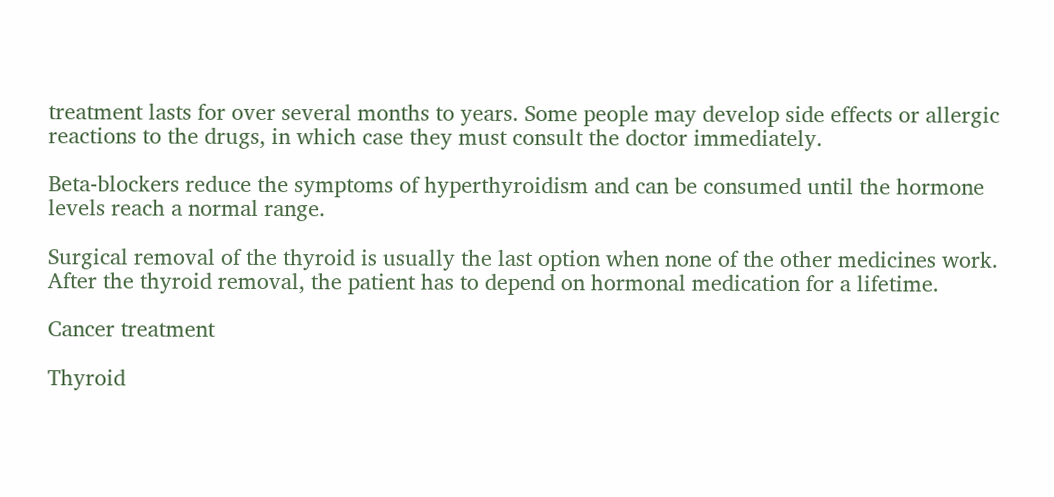treatment lasts for over several months to years. Some people may develop side effects or allergic reactions to the drugs, in which case they must consult the doctor immediately.

Beta-blockers reduce the symptoms of hyperthyroidism and can be consumed until the hormone levels reach a normal range.

Surgical removal of the thyroid is usually the last option when none of the other medicines work. After the thyroid removal, the patient has to depend on hormonal medication for a lifetime.

Cancer treatment

Thyroid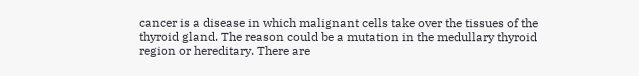cancer is a disease in which malignant cells take over the tissues of the thyroid gland. The reason could be a mutation in the medullary thyroid region or hereditary. There are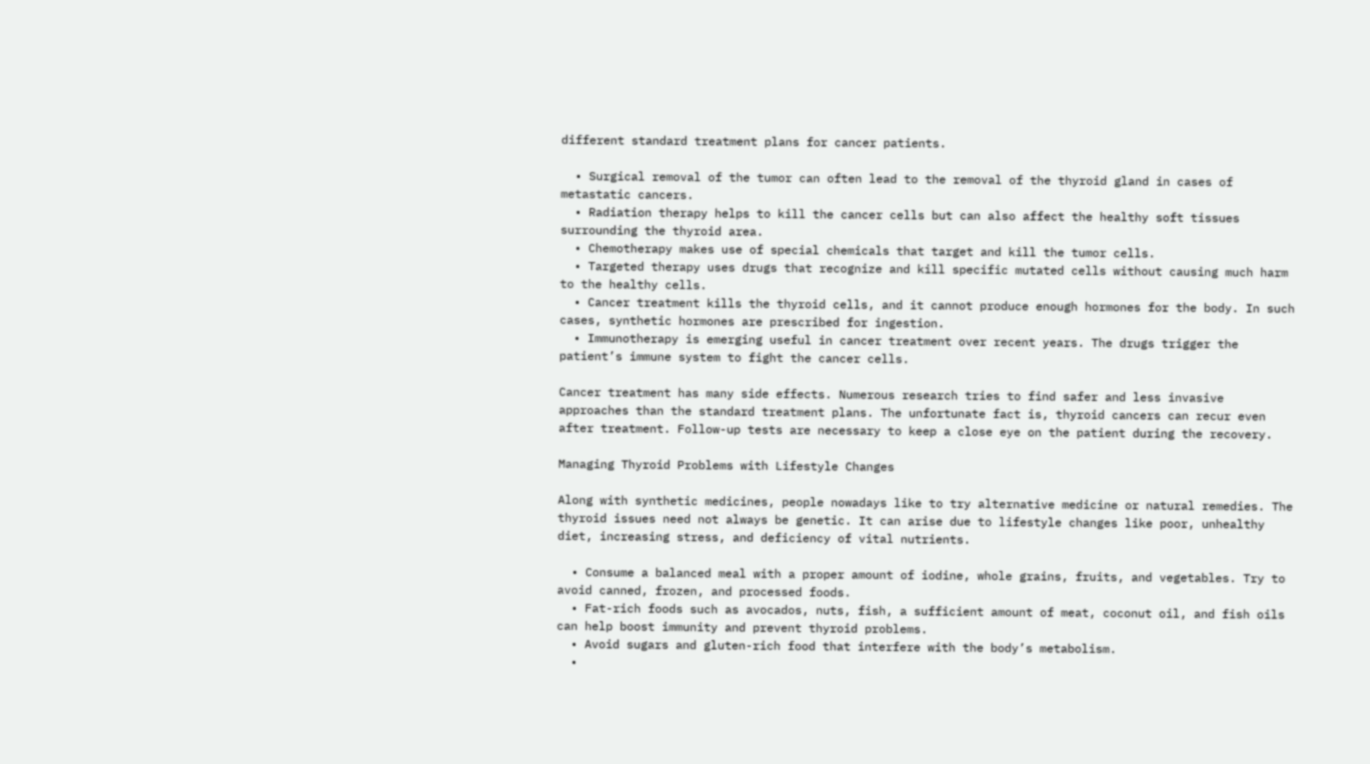different standard treatment plans for cancer patients.

  • Surgical removal of the tumor can often lead to the removal of the thyroid gland in cases of metastatic cancers.
  • Radiation therapy helps to kill the cancer cells but can also affect the healthy soft tissues surrounding the thyroid area.
  • Chemotherapy makes use of special chemicals that target and kill the tumor cells.
  • Targeted therapy uses drugs that recognize and kill specific mutated cells without causing much harm to the healthy cells.
  • Cancer treatment kills the thyroid cells, and it cannot produce enough hormones for the body. In such cases, synthetic hormones are prescribed for ingestion.
  • Immunotherapy is emerging useful in cancer treatment over recent years. The drugs trigger the patient’s immune system to fight the cancer cells.

Cancer treatment has many side effects. Numerous research tries to find safer and less invasive approaches than the standard treatment plans. The unfortunate fact is, thyroid cancers can recur even after treatment. Follow-up tests are necessary to keep a close eye on the patient during the recovery.

Managing Thyroid Problems with Lifestyle Changes

Along with synthetic medicines, people nowadays like to try alternative medicine or natural remedies. The thyroid issues need not always be genetic. It can arise due to lifestyle changes like poor, unhealthy diet, increasing stress, and deficiency of vital nutrients.

  • Consume a balanced meal with a proper amount of iodine, whole grains, fruits, and vegetables. Try to avoid canned, frozen, and processed foods.
  • Fat-rich foods such as avocados, nuts, fish, a sufficient amount of meat, coconut oil, and fish oils can help boost immunity and prevent thyroid problems.
  • Avoid sugars and gluten-rich food that interfere with the body’s metabolism.
  •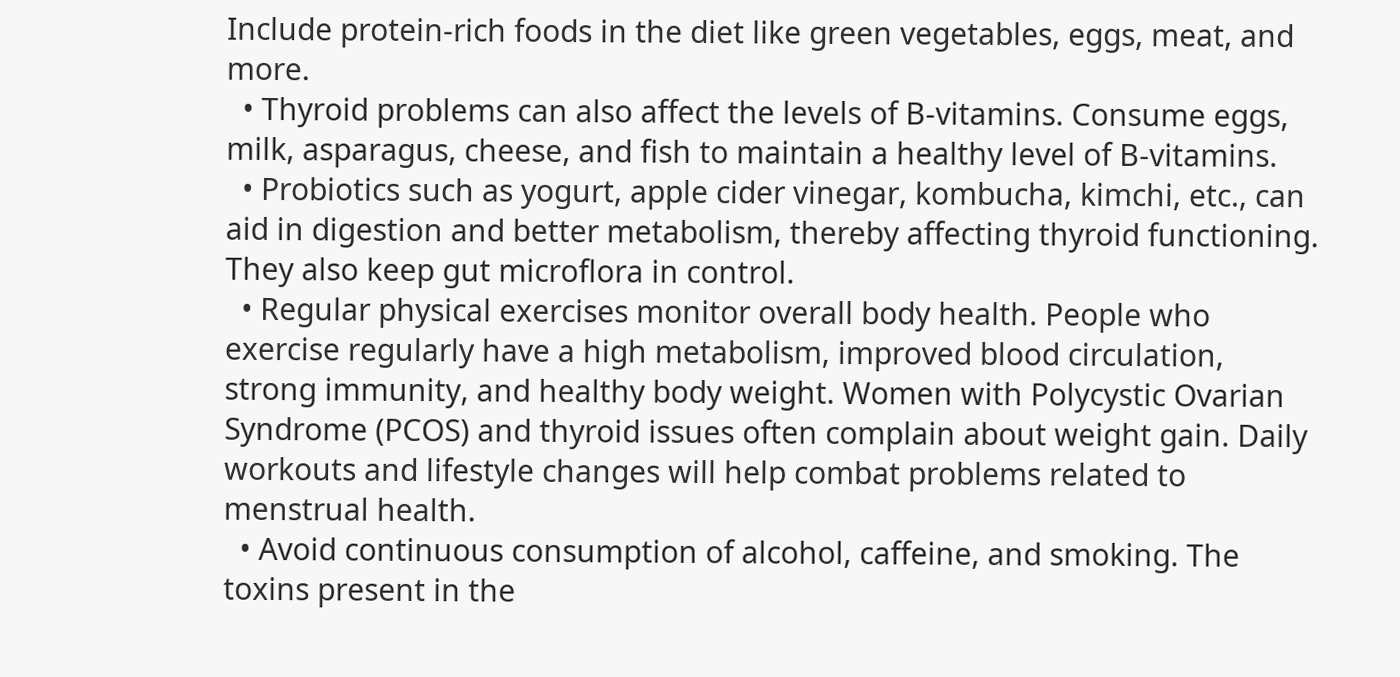Include protein-rich foods in the diet like green vegetables, eggs, meat, and more.
  • Thyroid problems can also affect the levels of B-vitamins. Consume eggs, milk, asparagus, cheese, and fish to maintain a healthy level of B-vitamins.
  • Probiotics such as yogurt, apple cider vinegar, kombucha, kimchi, etc., can aid in digestion and better metabolism, thereby affecting thyroid functioning. They also keep gut microflora in control.
  • Regular physical exercises monitor overall body health. People who exercise regularly have a high metabolism, improved blood circulation, strong immunity, and healthy body weight. Women with Polycystic Ovarian Syndrome (PCOS) and thyroid issues often complain about weight gain. Daily workouts and lifestyle changes will help combat problems related to menstrual health.
  • Avoid continuous consumption of alcohol, caffeine, and smoking. The toxins present in the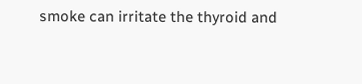smoke can irritate the thyroid and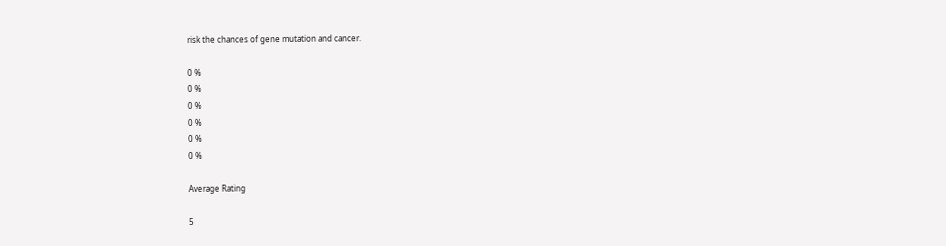risk the chances of gene mutation and cancer.

0 %
0 %
0 %
0 %
0 %
0 %

Average Rating

5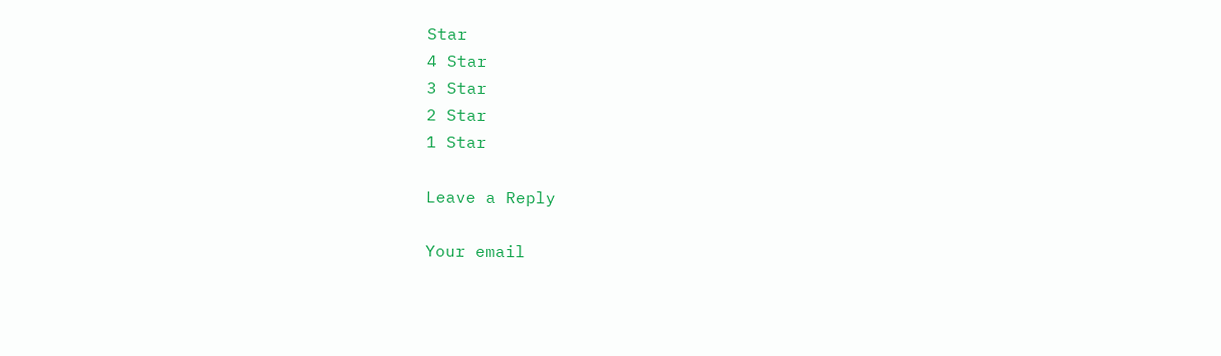Star
4 Star
3 Star
2 Star
1 Star

Leave a Reply

Your email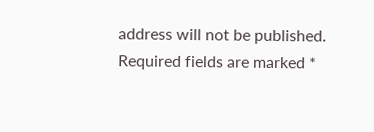address will not be published. Required fields are marked *